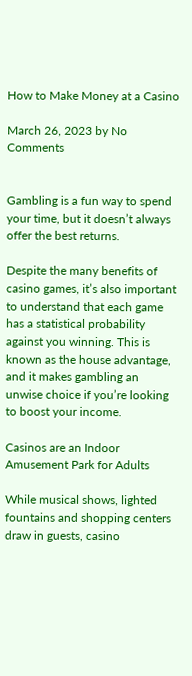How to Make Money at a Casino

March 26, 2023 by No Comments


Gambling is a fun way to spend your time, but it doesn’t always offer the best returns.

Despite the many benefits of casino games, it’s also important to understand that each game has a statistical probability against you winning. This is known as the house advantage, and it makes gambling an unwise choice if you’re looking to boost your income.

Casinos are an Indoor Amusement Park for Adults

While musical shows, lighted fountains and shopping centers draw in guests, casino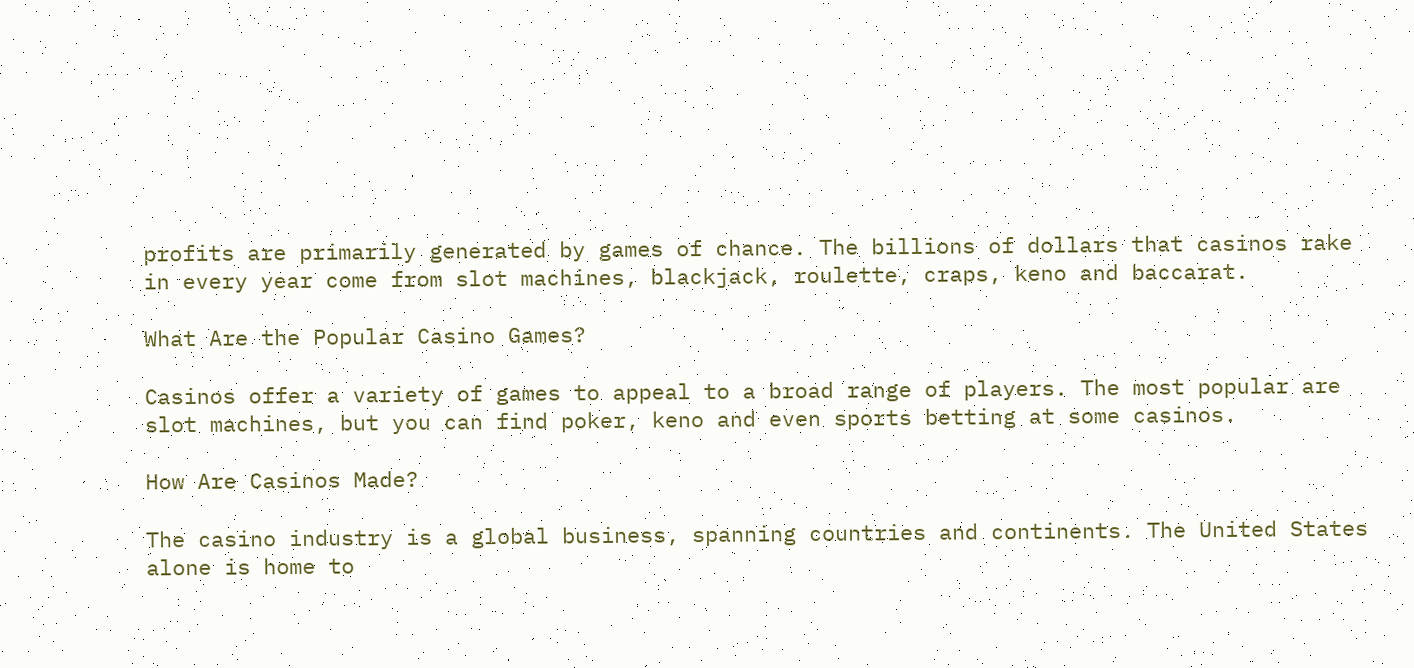profits are primarily generated by games of chance. The billions of dollars that casinos rake in every year come from slot machines, blackjack, roulette, craps, keno and baccarat.

What Are the Popular Casino Games?

Casinos offer a variety of games to appeal to a broad range of players. The most popular are slot machines, but you can find poker, keno and even sports betting at some casinos.

How Are Casinos Made?

The casino industry is a global business, spanning countries and continents. The United States alone is home to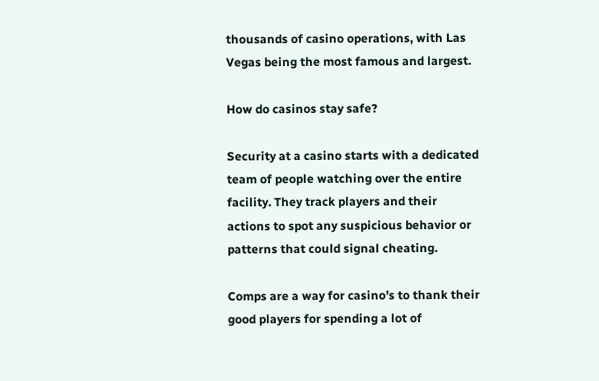thousands of casino operations, with Las Vegas being the most famous and largest.

How do casinos stay safe?

Security at a casino starts with a dedicated team of people watching over the entire facility. They track players and their actions to spot any suspicious behavior or patterns that could signal cheating.

Comps are a way for casino’s to thank their good players for spending a lot of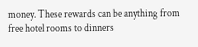money. These rewards can be anything from free hotel rooms to dinners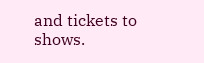and tickets to shows.